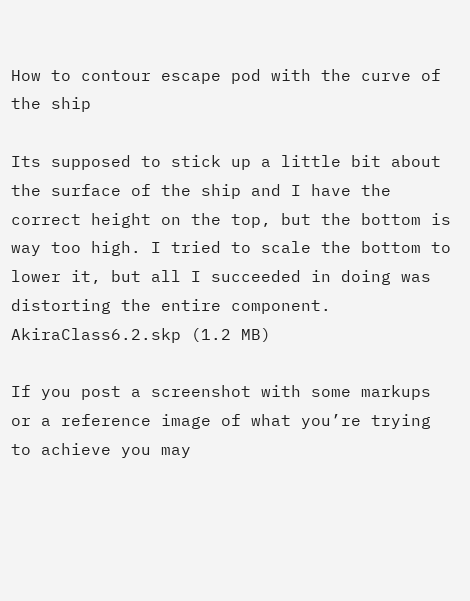How to contour escape pod with the curve of the ship

Its supposed to stick up a little bit about the surface of the ship and I have the correct height on the top, but the bottom is way too high. I tried to scale the bottom to lower it, but all I succeeded in doing was distorting the entire component.
AkiraClass6.2.skp (1.2 MB)

If you post a screenshot with some markups or a reference image of what you’re trying to achieve you may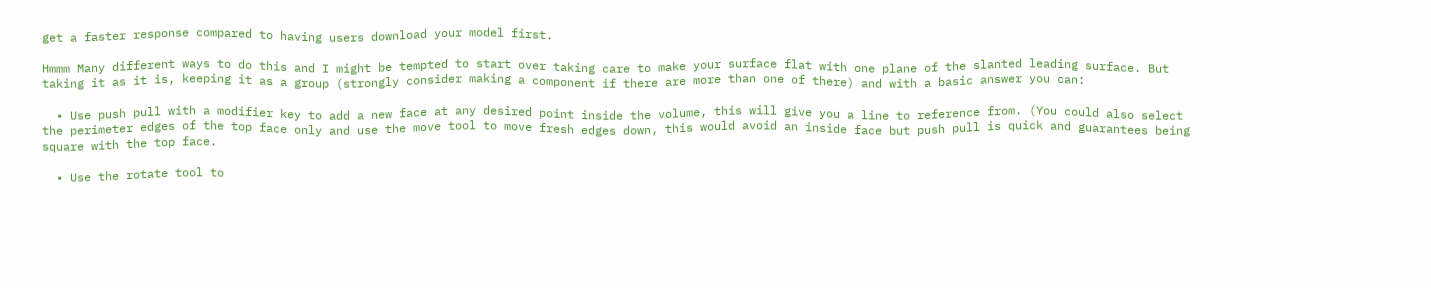get a faster response compared to having users download your model first.

Hmmm Many different ways to do this and I might be tempted to start over taking care to make your surface flat with one plane of the slanted leading surface. But taking it as it is, keeping it as a group (strongly consider making a component if there are more than one of there) and with a basic answer you can:

  • Use push pull with a modifier key to add a new face at any desired point inside the volume, this will give you a line to reference from. (You could also select the perimeter edges of the top face only and use the move tool to move fresh edges down, this would avoid an inside face but push pull is quick and guarantees being square with the top face.

  • Use the rotate tool to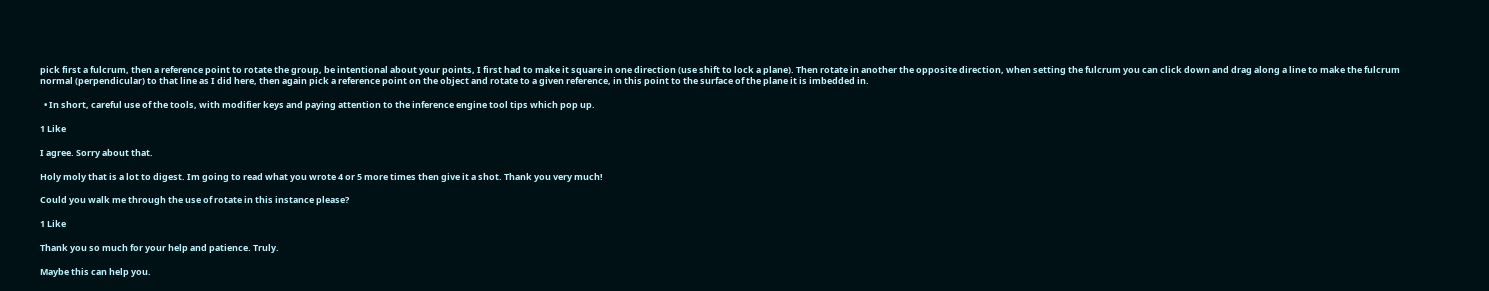pick first a fulcrum, then a reference point to rotate the group, be intentional about your points, I first had to make it square in one direction (use shift to lock a plane). Then rotate in another the opposite direction, when setting the fulcrum you can click down and drag along a line to make the fulcrum normal (perpendicular) to that line as I did here, then again pick a reference point on the object and rotate to a given reference, in this point to the surface of the plane it is imbedded in.

  • In short, careful use of the tools, with modifier keys and paying attention to the inference engine tool tips which pop up.

1 Like

I agree. Sorry about that.

Holy moly that is a lot to digest. Im going to read what you wrote 4 or 5 more times then give it a shot. Thank you very much!

Could you walk me through the use of rotate in this instance please?

1 Like

Thank you so much for your help and patience. Truly.

Maybe this can help you.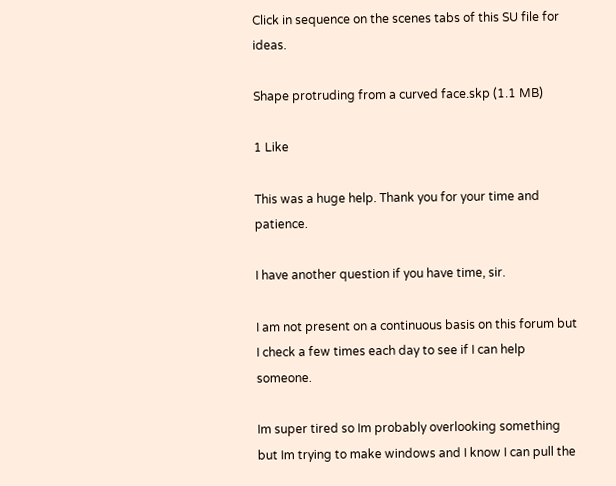Click in sequence on the scenes tabs of this SU file for ideas.

Shape protruding from a curved face.skp (1.1 MB)

1 Like

This was a huge help. Thank you for your time and patience.

I have another question if you have time, sir.

I am not present on a continuous basis on this forum but I check a few times each day to see if I can help someone.

Im super tired so Im probably overlooking something but Im trying to make windows and I know I can pull the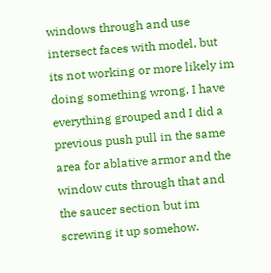windows through and use intersect faces with model, but its not working or more likely im doing something wrong. I have everything grouped and I did a previous push pull in the same area for ablative armor and the window cuts through that and the saucer section but im screwing it up somehow.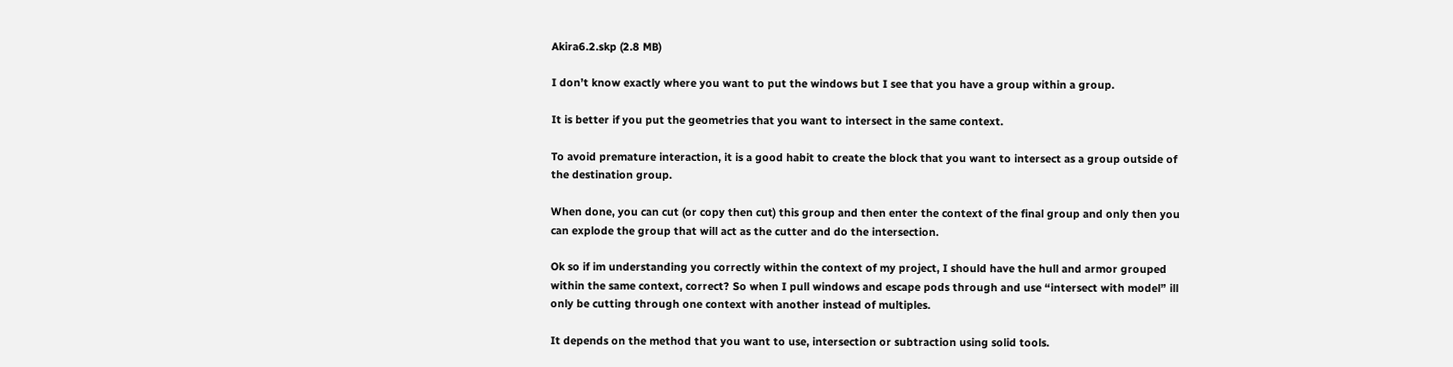Akira6.2.skp (2.8 MB)

I don’t know exactly where you want to put the windows but I see that you have a group within a group.

It is better if you put the geometries that you want to intersect in the same context.

To avoid premature interaction, it is a good habit to create the block that you want to intersect as a group outside of the destination group.

When done, you can cut (or copy then cut) this group and then enter the context of the final group and only then you can explode the group that will act as the cutter and do the intersection.

Ok so if im understanding you correctly within the context of my project, I should have the hull and armor grouped within the same context, correct? So when I pull windows and escape pods through and use “intersect with model” ill only be cutting through one context with another instead of multiples.

It depends on the method that you want to use, intersection or subtraction using solid tools.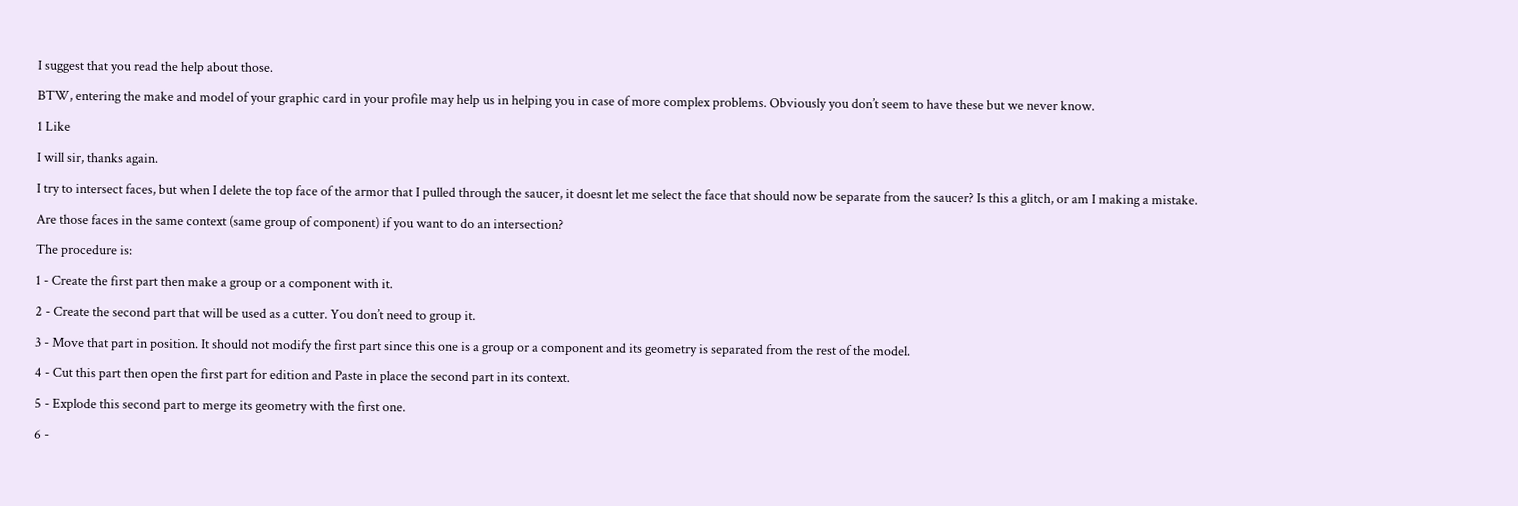I suggest that you read the help about those.

BTW, entering the make and model of your graphic card in your profile may help us in helping you in case of more complex problems. Obviously you don’t seem to have these but we never know.

1 Like

I will sir, thanks again.

I try to intersect faces, but when I delete the top face of the armor that I pulled through the saucer, it doesnt let me select the face that should now be separate from the saucer? Is this a glitch, or am I making a mistake.

Are those faces in the same context (same group of component) if you want to do an intersection?

The procedure is:

1 - Create the first part then make a group or a component with it.

2 - Create the second part that will be used as a cutter. You don’t need to group it.

3 - Move that part in position. It should not modify the first part since this one is a group or a component and its geometry is separated from the rest of the model.

4 - Cut this part then open the first part for edition and Paste in place the second part in its context.

5 - Explode this second part to merge its geometry with the first one.

6 -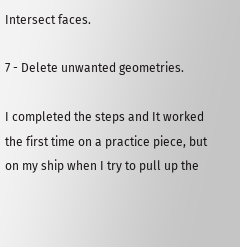Intersect faces.

7 - Delete unwanted geometries.

I completed the steps and It worked the first time on a practice piece, but on my ship when I try to pull up the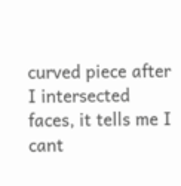curved piece after I intersected faces, it tells me I cant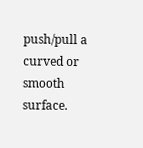push/pull a curved or smooth surface.